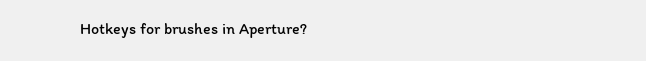Hotkeys for brushes in Aperture?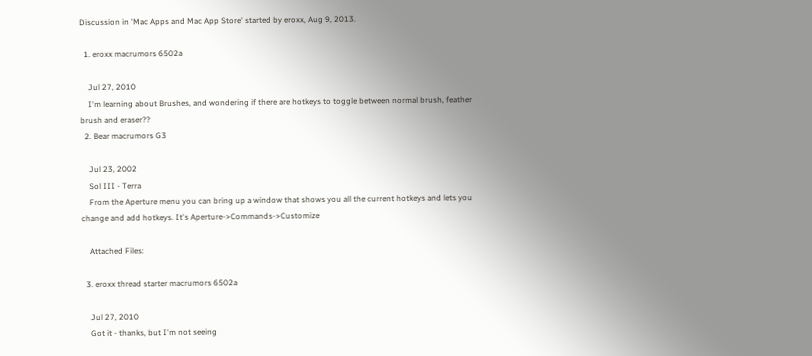Discussion in 'Mac Apps and Mac App Store' started by eroxx, Aug 9, 2013.

  1. eroxx macrumors 6502a

    Jul 27, 2010
    I'm learning about Brushes, and wondering if there are hotkeys to toggle between normal brush, feather brush and eraser??
  2. Bear macrumors G3

    Jul 23, 2002
    Sol III - Terra
    From the Aperture menu you can bring up a window that shows you all the current hotkeys and lets you change and add hotkeys. It's Aperture->Commands->Customize

    Attached Files:

  3. eroxx thread starter macrumors 6502a

    Jul 27, 2010
    Got it - thanks, but I'm not seeing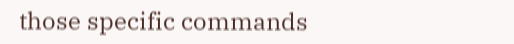those specific commands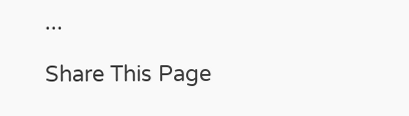...

Share This Page